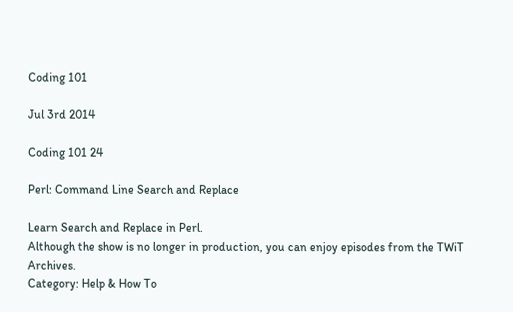Coding 101

Jul 3rd 2014

Coding 101 24

Perl: Command Line Search and Replace

Learn Search and Replace in Perl.
Although the show is no longer in production, you can enjoy episodes from the TWiT Archives.
Category: Help & How To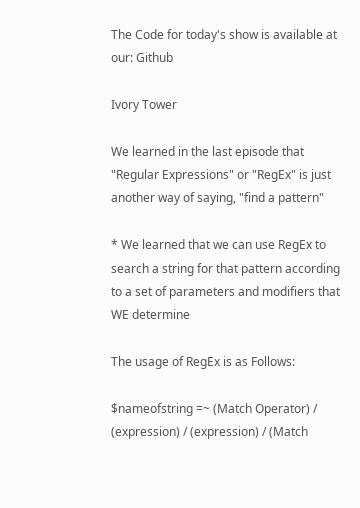The Code for today's show is available at our: Github

Ivory Tower

We learned in the last episode that "Regular Expressions" or "RegEx" is just another way of saying, "find a pattern"

* We learned that we can use RegEx to search a string for that pattern according to a set of parameters and modifiers that WE determine

The usage of RegEx is as Follows:

$nameofstring =~ (Match Operator) / (expression) / (expression) / (Match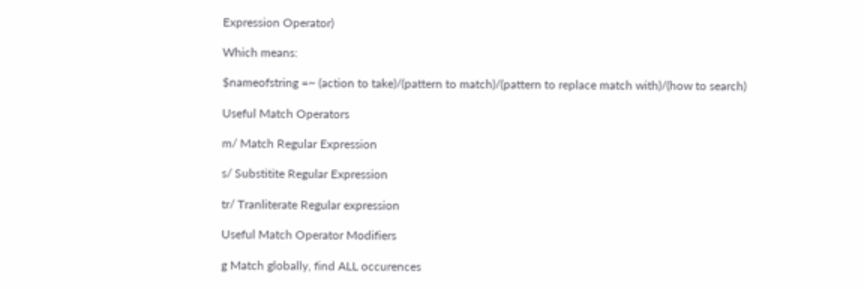Expression Operator)

Which means:

$nameofstring =~ (action to take)/(pattern to match)/(pattern to replace match with)/(how to search)

Useful Match Operators

m/ Match Regular Expression

s/ Substitite Regular Expression

tr/ Tranliterate Regular expression

Useful Match Operator Modifiers

g Match globally, find ALL occurences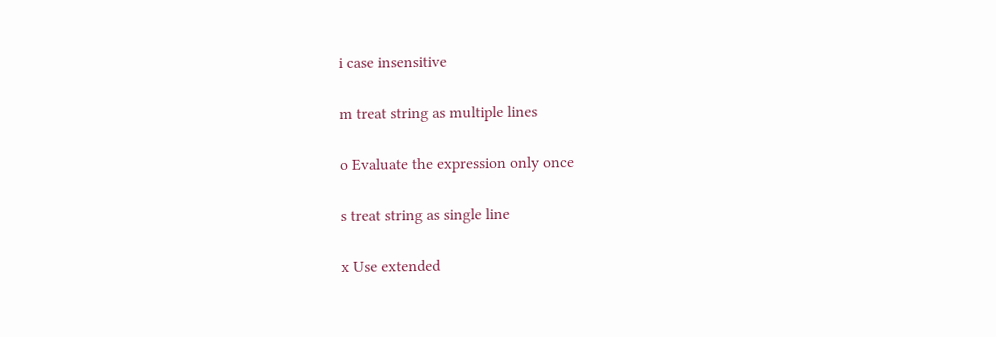i case insensitive

m treat string as multiple lines

o Evaluate the expression only once

s treat string as single line

x Use extended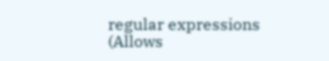regular expressions (Allows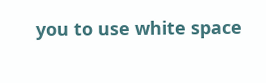you to use white space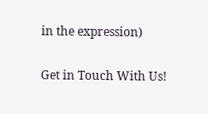in the expression)

Get in Touch With Us!